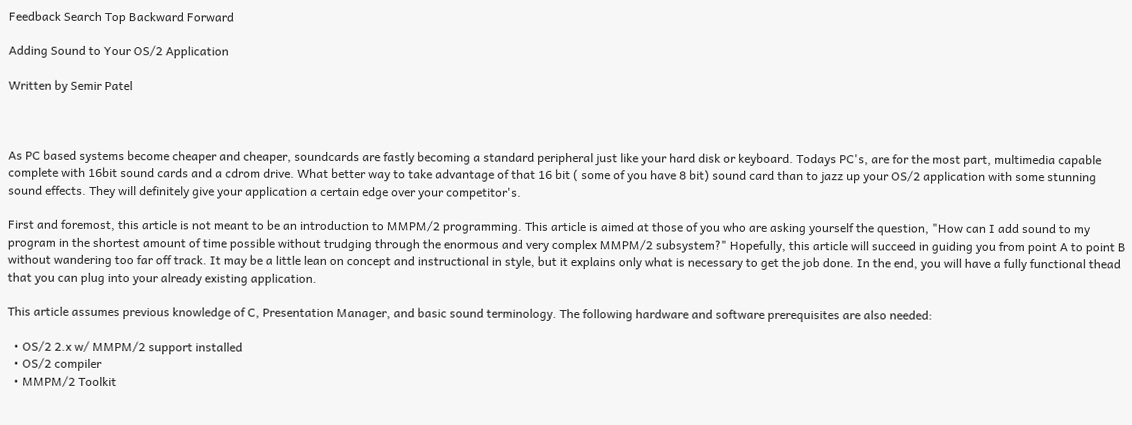Feedback Search Top Backward Forward

Adding Sound to Your OS/2 Application

Written by Semir Patel



As PC based systems become cheaper and cheaper, soundcards are fastly becoming a standard peripheral just like your hard disk or keyboard. Todays PC's, are for the most part, multimedia capable complete with 16bit sound cards and a cdrom drive. What better way to take advantage of that 16 bit ( some of you have 8 bit) sound card than to jazz up your OS/2 application with some stunning sound effects. They will definitely give your application a certain edge over your competitor's.

First and foremost, this article is not meant to be an introduction to MMPM/2 programming. This article is aimed at those of you who are asking yourself the question, "How can I add sound to my program in the shortest amount of time possible without trudging through the enormous and very complex MMPM/2 subsystem?" Hopefully, this article will succeed in guiding you from point A to point B without wandering too far off track. It may be a little lean on concept and instructional in style, but it explains only what is necessary to get the job done. In the end, you will have a fully functional thead that you can plug into your already existing application.

This article assumes previous knowledge of C, Presentation Manager, and basic sound terminology. The following hardware and software prerequisites are also needed:

  • OS/2 2.x w/ MMPM/2 support installed
  • OS/2 compiler
  • MMPM/2 Toolkit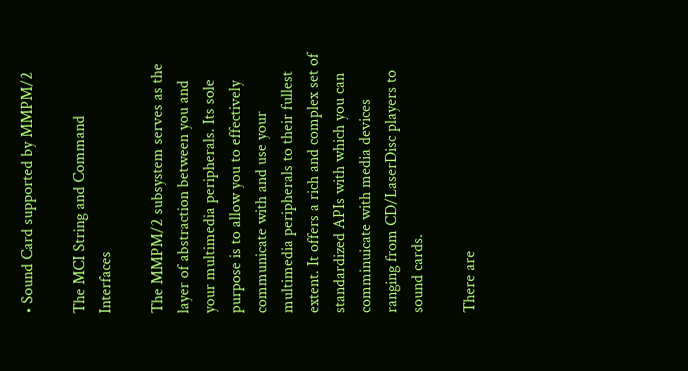• Sound Card supported by MMPM/2

The MCI String and Command Interfaces

The MMPM/2 subsystem serves as the layer of abstraction between you and your multimedia peripherals. Its sole purpose is to allow you to effectively communicate with and use your multimedia peripherals to their fullest extent. It offers a rich and complex set of standardized APIs with which you can comminuicate with media devices ranging from CD/LaserDisc players to sound cards.

There are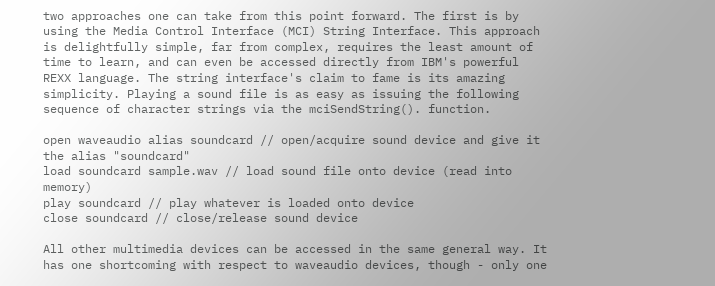two approaches one can take from this point forward. The first is by using the Media Control Interface (MCI) String Interface. This approach is delightfully simple, far from complex, requires the least amount of time to learn, and can even be accessed directly from IBM's powerful REXX language. The string interface's claim to fame is its amazing simplicity. Playing a sound file is as easy as issuing the following sequence of character strings via the mciSendString(). function.

open waveaudio alias soundcard // open/acquire sound device and give it the alias "soundcard"
load soundcard sample.wav // load sound file onto device (read into memory)
play soundcard // play whatever is loaded onto device
close soundcard // close/release sound device

All other multimedia devices can be accessed in the same general way. It has one shortcoming with respect to waveaudio devices, though - only one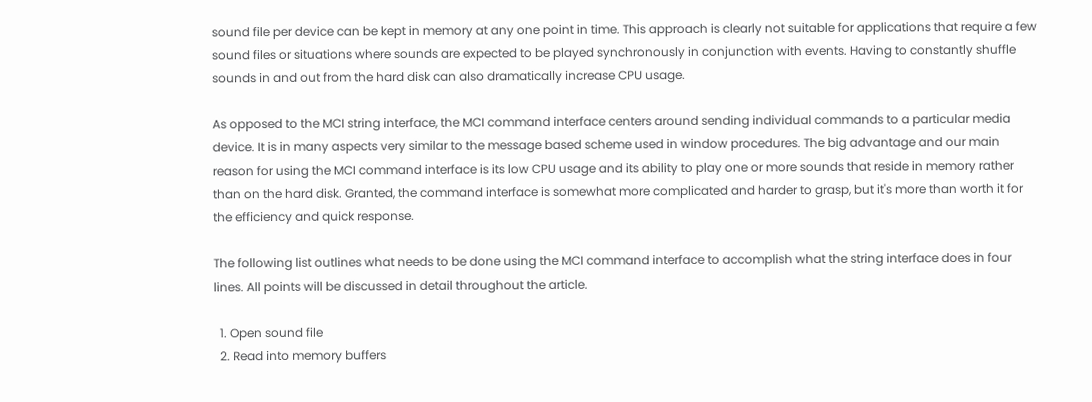sound file per device can be kept in memory at any one point in time. This approach is clearly not suitable for applications that require a few sound files or situations where sounds are expected to be played synchronously in conjunction with events. Having to constantly shuffle sounds in and out from the hard disk can also dramatically increase CPU usage.

As opposed to the MCI string interface, the MCI command interface centers around sending individual commands to a particular media device. It is in many aspects very similar to the message based scheme used in window procedures. The big advantage and our main reason for using the MCI command interface is its low CPU usage and its ability to play one or more sounds that reside in memory rather than on the hard disk. Granted, the command interface is somewhat more complicated and harder to grasp, but it's more than worth it for the efficiency and quick response.

The following list outlines what needs to be done using the MCI command interface to accomplish what the string interface does in four lines. All points will be discussed in detail throughout the article.

  1. Open sound file
  2. Read into memory buffers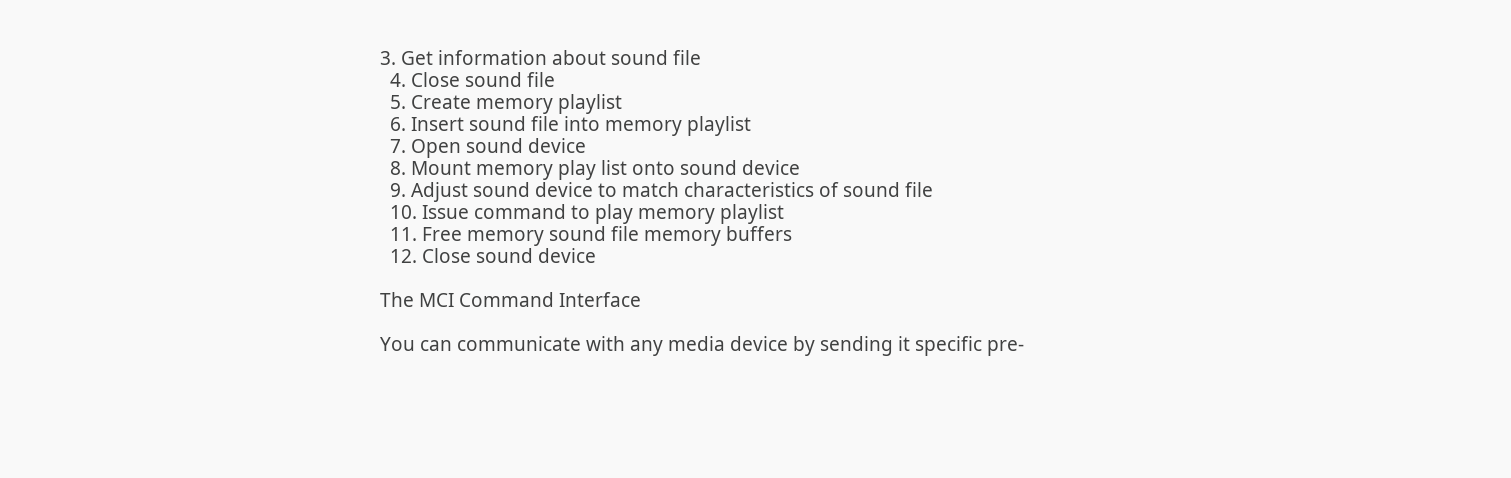3. Get information about sound file
  4. Close sound file
  5. Create memory playlist
  6. Insert sound file into memory playlist
  7. Open sound device
  8. Mount memory play list onto sound device
  9. Adjust sound device to match characteristics of sound file
  10. Issue command to play memory playlist
  11. Free memory sound file memory buffers
  12. Close sound device

The MCI Command Interface

You can communicate with any media device by sending it specific pre-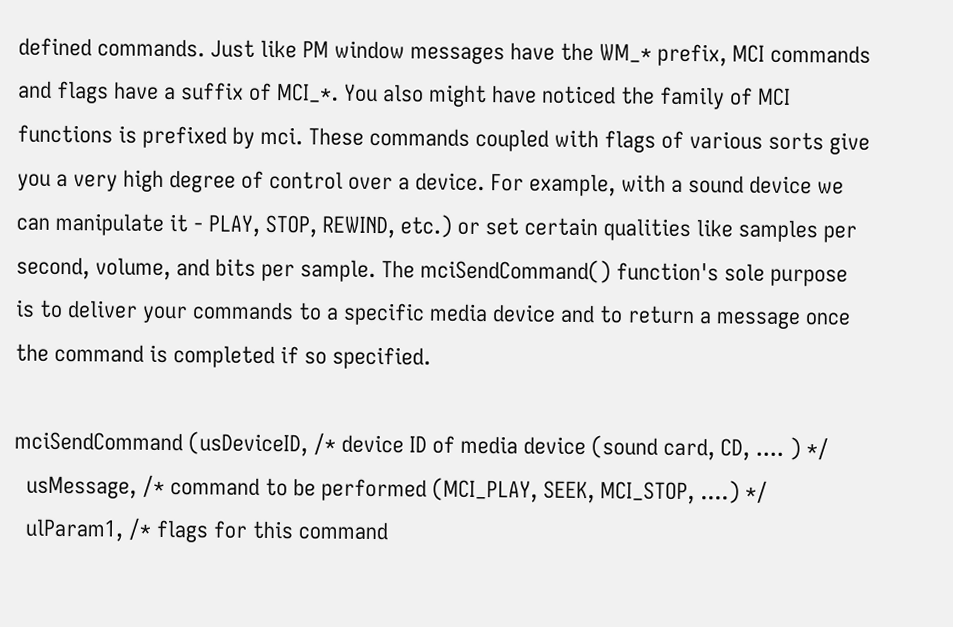defined commands. Just like PM window messages have the WM_* prefix, MCI commands and flags have a suffix of MCI_*. You also might have noticed the family of MCI functions is prefixed by mci. These commands coupled with flags of various sorts give you a very high degree of control over a device. For example, with a sound device we can manipulate it - PLAY, STOP, REWIND, etc.) or set certain qualities like samples per second, volume, and bits per sample. The mciSendCommand() function's sole purpose is to deliver your commands to a specific media device and to return a message once the command is completed if so specified.

mciSendCommand (usDeviceID, /* device ID of media device (sound card, CD, .... ) */
  usMessage, /* command to be performed (MCI_PLAY, SEEK, MCI_STOP, ....) */
  ulParam1, /* flags for this command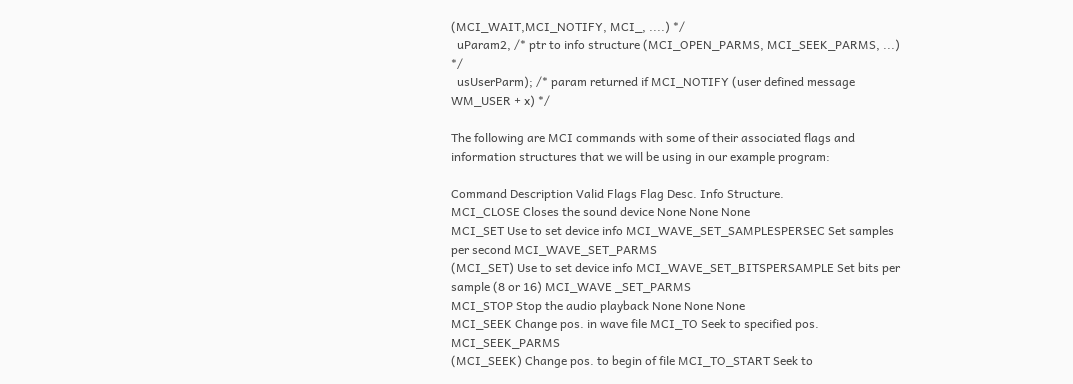(MCI_WAIT,MCI_NOTIFY, MCI_, ....) */
  uParam2, /* ptr to info structure (MCI_OPEN_PARMS, MCI_SEEK_PARMS, ...) */
  usUserParm); /* param returned if MCI_NOTIFY (user defined message WM_USER + x) */

The following are MCI commands with some of their associated flags and information structures that we will be using in our example program:

Command Description Valid Flags Flag Desc. Info Structure.
MCI_CLOSE Closes the sound device None None None
MCI_SET Use to set device info MCI_WAVE_SET_SAMPLESPERSEC Set samples per second MCI_WAVE_SET_PARMS
(MCI_SET) Use to set device info MCI_WAVE_SET_BITSPERSAMPLE Set bits per sample (8 or 16) MCI_WAVE _SET_PARMS
MCI_STOP Stop the audio playback None None None
MCI_SEEK Change pos. in wave file MCI_TO Seek to specified pos. MCI_SEEK_PARMS
(MCI_SEEK) Change pos. to begin of file MCI_TO_START Seek to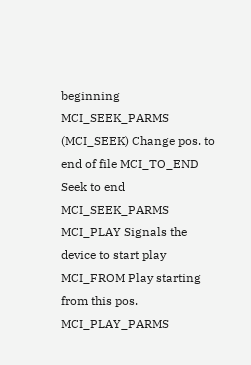beginning MCI_SEEK_PARMS
(MCI_SEEK) Change pos. to end of file MCI_TO_END Seek to end MCI_SEEK_PARMS
MCI_PLAY Signals the device to start play MCI_FROM Play starting from this pos. MCI_PLAY_PARMS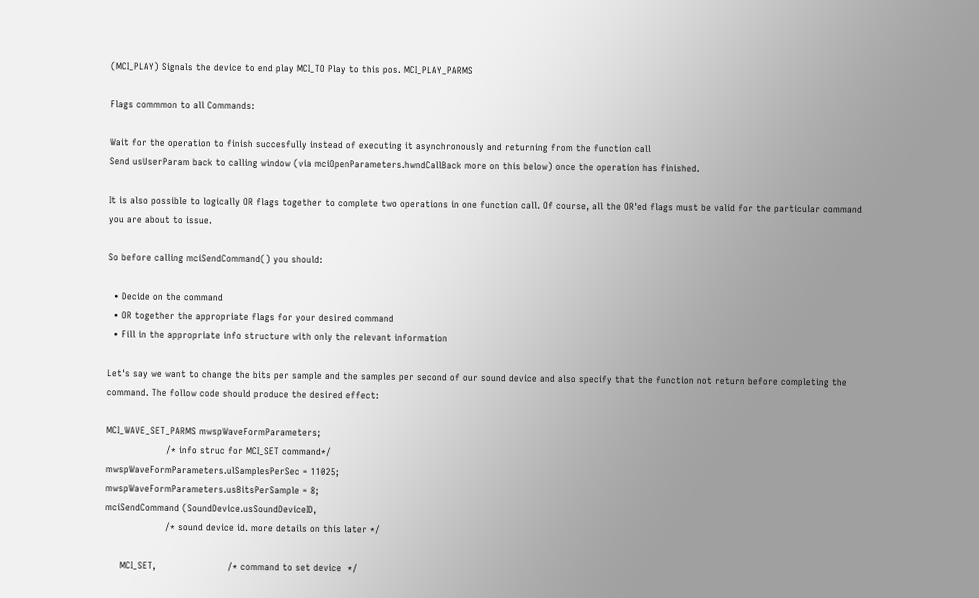(MCI_PLAY) Signals the device to end play MCI_TO Play to this pos. MCI_PLAY_PARMS

Flags commmon to all Commands:

Wait for the operation to finish succesfully instead of executing it asynchronously and returning from the function call
Send usUserParam back to calling window (via mciOpenParameters.hwndCallBack more on this below) once the operation has finished.

It is also possible to logically OR flags together to complete two operations in one function call. Of course, all the OR'ed flags must be valid for the particular command you are about to issue.

So before calling mciSendCommand() you should:

  • Decide on the command
  • OR together the appropriate flags for your desired command
  • Fill in the appropriate info structure with only the relevant information

Let's say we want to change the bits per sample and the samples per second of our sound device and also specify that the function not return before completing the command. The follow code should produce the desired effect:

MCI_WAVE_SET_PARMS mwspWaveFormParameters;
                    /* info struc for MCI_SET command*/
mwspWaveFormParameters.ulSamplesPerSec = 11025;
mwspWaveFormParameters.usBitsPerSample = 8;
mciSendCommand (SoundDevice.usSoundDeviceID,
                    /* sound device id. more details on this later */

     MCI_SET,                        /* command to set device  */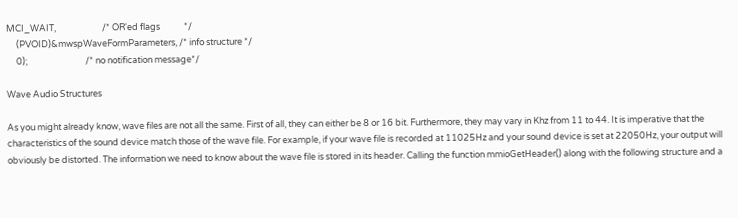MCI_WAIT,                       /* OR'ed flags            */
     (PVOID)&mwspWaveFormParameters, /* info structure */
     0);                             /* no notification message*/

Wave Audio Structures

As you might already know, wave files are not all the same. First of all, they can either be 8 or 16 bit. Furthermore, they may vary in Khz from 11 to 44. It is imperative that the characteristics of the sound device match those of the wave file. For example, if your wave file is recorded at 11025Hz and your sound device is set at 22050Hz, your output will obviously be distorted. The information we need to know about the wave file is stored in its header. Calling the function mmioGetHeader() along with the following structure and a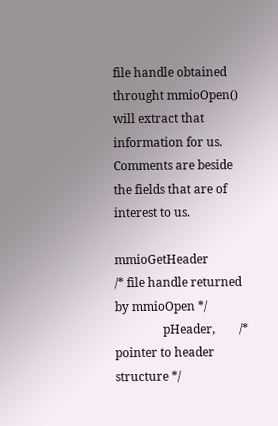file handle obtained throught mmioOpen() will extract that information for us. Comments are beside the fields that are of interest to us.

mmioGetHeader                   /* file handle returned by mmioOpen */
                pHeader,        /* pointer to header structure */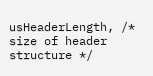usHeaderLength, /* size of header structure */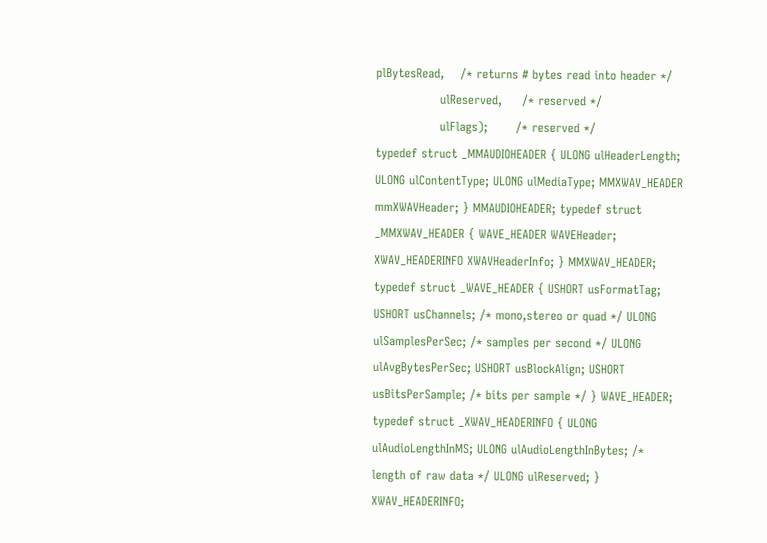plBytesRead,    /* returns # bytes read into header */
                ulReserved,     /* reserved */
                ulFlags);       /* reserved */
typedef struct _MMAUDIOHEADER { ULONG ulHeaderLength; ULONG ulContentType; ULONG ulMediaType; MMXWAV_HEADER mmXWAVHeader; } MMAUDIOHEADER; typedef struct _MMXWAV_HEADER { WAVE_HEADER WAVEHeader; XWAV_HEADERINFO XWAVHeaderInfo; } MMXWAV_HEADER; typedef struct _WAVE_HEADER { USHORT usFormatTag; USHORT usChannels; /* mono,stereo or quad */ ULONG ulSamplesPerSec; /* samples per second */ ULONG ulAvgBytesPerSec; USHORT usBlockAlign; USHORT usBitsPerSample; /* bits per sample */ } WAVE_HEADER; typedef struct _XWAV_HEADERINFO { ULONG ulAudioLengthInMS; ULONG ulAudioLengthInBytes; /* length of raw data */ ULONG ulReserved; } XWAV_HEADERINFO;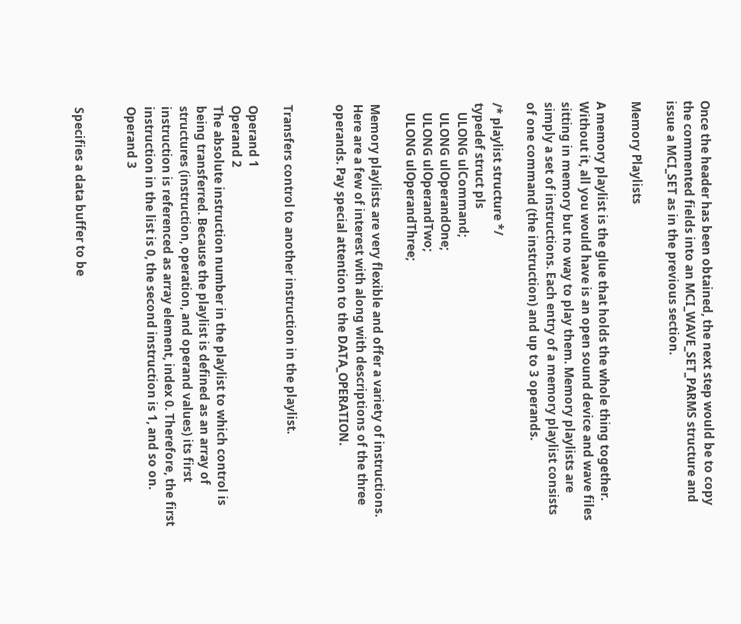Once the header has been obtained, the next step would be to copy the commented fields into an MCI_WAVE_SET_PARMS structure and issue a MCI_SET as in the previous section.

Memory Playlists

A memory playlist is the glue that holds the whole thing together. Without it, all you would have is an open sound device and wave files sitting in memory but no way to play them. Memory playlists are simply a set of instructions. Each entry of a memory playlist consists of one command (the instruction) and up to 3 operands.

/* playlist structure */
typedef struct pls
   ULONG ulCommand;
   ULONG ulOperandOne;
   ULONG ulOperandTwo;
   ULONG ulOperandThree;

Memory playlists are very flexible and offer a variety of instructions. Here are a few of interest with along with descriptions of the three operands. Pay special attention to the DATA_OPERATION.


Transfers control to another instruction in the playlist.

Operand 1
Operand 2
The absolute instruction number in the playlist to which control is being transferred. Because the playlist is defined as an array of structures (instruction, operation, and operand values) its first instruction is referenced as array element, index 0. Therefore, the first instruction in the list is 0, the second instruction is 1, and so on.
Operand 3


Specifies a data buffer to be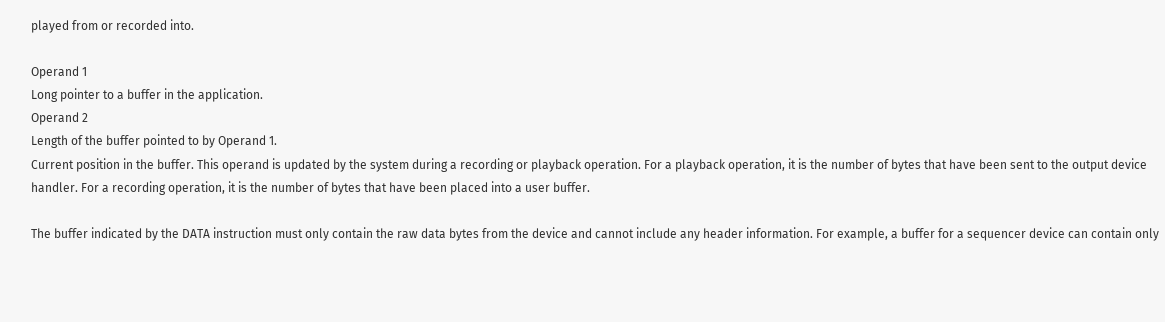played from or recorded into.

Operand 1
Long pointer to a buffer in the application.
Operand 2
Length of the buffer pointed to by Operand 1.
Current position in the buffer. This operand is updated by the system during a recording or playback operation. For a playback operation, it is the number of bytes that have been sent to the output device handler. For a recording operation, it is the number of bytes that have been placed into a user buffer.

The buffer indicated by the DATA instruction must only contain the raw data bytes from the device and cannot include any header information. For example, a buffer for a sequencer device can contain only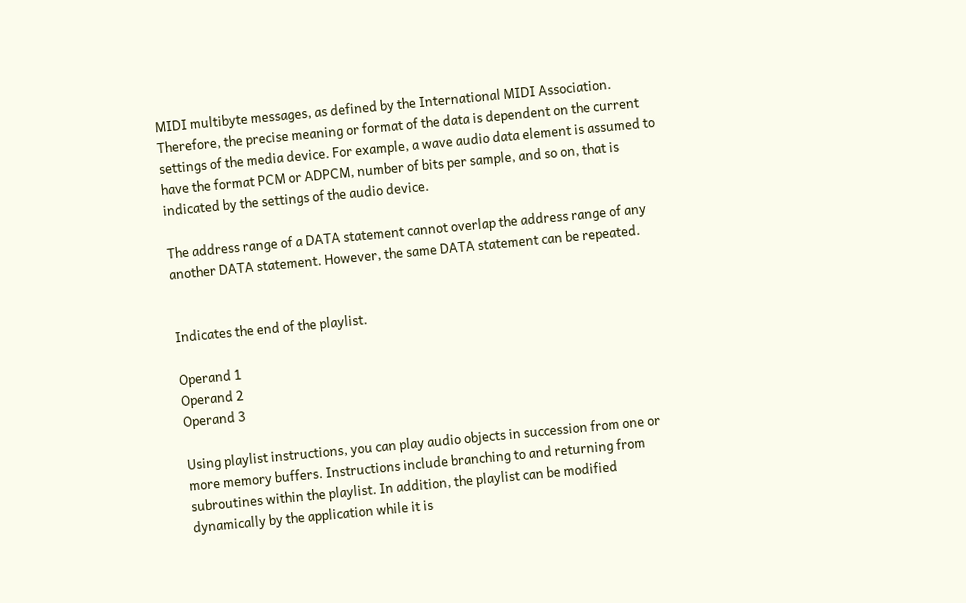MIDI multibyte messages, as defined by the International MIDI Association. Therefore, the precise meaning or format of the data is dependent on the current settings of the media device. For example, a wave audio data element is assumed to have the format PCM or ADPCM, number of bits per sample, and so on, that is indicated by the settings of the audio device.

The address range of a DATA statement cannot overlap the address range of any another DATA statement. However, the same DATA statement can be repeated.


Indicates the end of the playlist.

Operand 1
Operand 2
Operand 3

Using playlist instructions, you can play audio objects in succession from one or more memory buffers. Instructions include branching to and returning from subroutines within the playlist. In addition, the playlist can be modified dynamically by the application while it is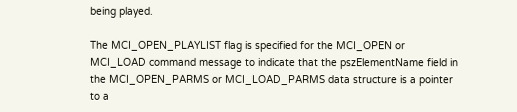being played.

The MCI_OPEN_PLAYLIST flag is specified for the MCI_OPEN or MCI_LOAD command message to indicate that the pszElementName field in the MCI_OPEN_PARMS or MCI_LOAD_PARMS data structure is a pointer to a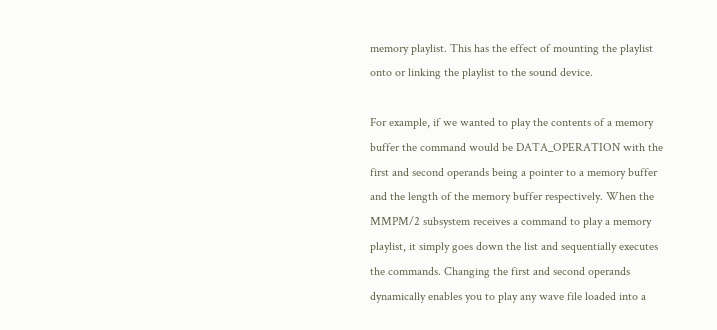memory playlist. This has the effect of mounting the playlist onto or linking the playlist to the sound device.

For example, if we wanted to play the contents of a memory buffer the command would be DATA_OPERATION with the first and second operands being a pointer to a memory buffer and the length of the memory buffer respectively. When the MMPM/2 subsystem receives a command to play a memory playlist, it simply goes down the list and sequentially executes the commands. Changing the first and second operands dynamically enables you to play any wave file loaded into a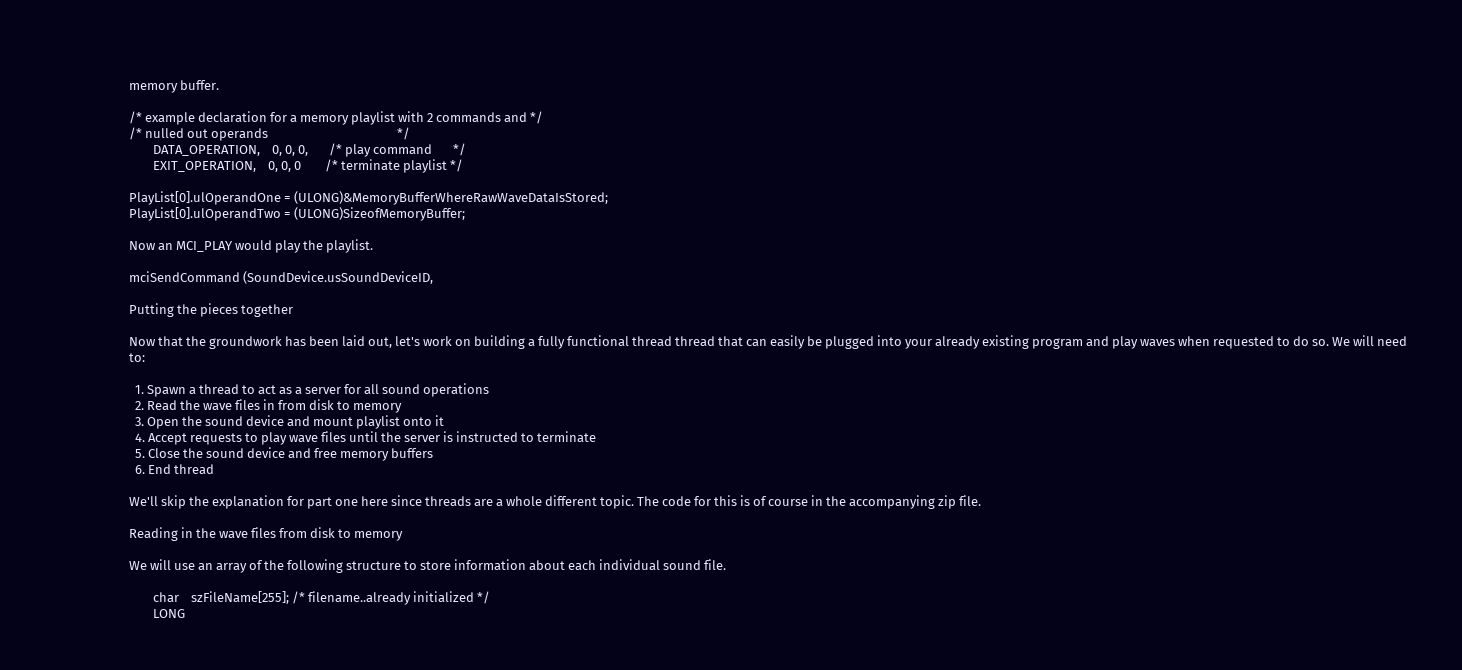memory buffer.

/* example declaration for a memory playlist with 2 commands and */
/* nulled out operands                                           */
        DATA_OPERATION,    0, 0, 0,       /* play command       */
        EXIT_OPERATION,    0, 0, 0        /* terminate playlist */

PlayList[0].ulOperandOne = (ULONG)&MemoryBufferWhereRawWaveDataIsStored;
PlayList[0].ulOperandTwo = (ULONG)SizeofMemoryBuffer;

Now an MCI_PLAY would play the playlist.

mciSendCommand (SoundDevice.usSoundDeviceID,

Putting the pieces together

Now that the groundwork has been laid out, let's work on building a fully functional thread thread that can easily be plugged into your already existing program and play waves when requested to do so. We will need to:

  1. Spawn a thread to act as a server for all sound operations
  2. Read the wave files in from disk to memory
  3. Open the sound device and mount playlist onto it
  4. Accept requests to play wave files until the server is instructed to terminate
  5. Close the sound device and free memory buffers
  6. End thread

We'll skip the explanation for part one here since threads are a whole different topic. The code for this is of course in the accompanying zip file.

Reading in the wave files from disk to memory

We will use an array of the following structure to store information about each individual sound file.

        char    szFileName[255]; /* filename..already initialized */
        LONG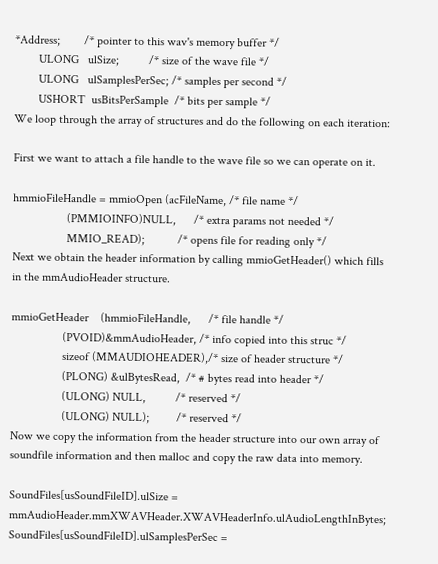*Address;        /* pointer to this wav's memory buffer */
        ULONG   ulSize;          /* size of the wave file */
        ULONG   ulSamplesPerSec; /* samples per second */
        USHORT  usBitsPerSample  /* bits per sample */
We loop through the array of structures and do the following on each iteration:

First we want to attach a file handle to the wave file so we can operate on it.

hmmioFileHandle = mmioOpen (acFileName, /* file name */
                  (PMMIOINFO)NULL,      /* extra params not needed */
                  MMIO_READ);           /* opens file for reading only */
Next we obtain the header information by calling mmioGetHeader() which fills in the mmAudioHeader structure.

mmioGetHeader    (hmmioFileHandle,      /* file handle */
                 (PVOID)&mmAudioHeader, /* info copied into this struc */
                 sizeof (MMAUDIOHEADER),/* size of header structure */
                 (PLONG) &ulBytesRead,  /* # bytes read into header */
                 (ULONG) NULL,          /* reserved */
                 (ULONG) NULL);         /* reserved */
Now we copy the information from the header structure into our own array of soundfile information and then malloc and copy the raw data into memory.

SoundFiles[usSoundFileID].ulSize =
mmAudioHeader.mmXWAVHeader.XWAVHeaderInfo.ulAudioLengthInBytes; SoundFiles[usSoundFileID].ulSamplesPerSec =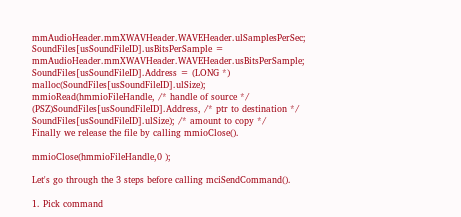mmAudioHeader.mmXWAVHeader.WAVEHeader.ulSamplesPerSec; SoundFiles[usSoundFileID].usBitsPerSample =
mmAudioHeader.mmXWAVHeader.WAVEHeader.usBitsPerSample; SoundFiles[usSoundFileID].Address = (LONG *)
malloc(SoundFiles[usSoundFileID].ulSize); mmioRead(hmmioFileHandle, /* handle of source */ (PSZ)SoundFiles[usSoundFileID].Address, /* ptr to destination */ SoundFiles[usSoundFileID].ulSize); /* amount to copy */
Finally we release the file by calling mmioClose().

mmioClose(hmmioFileHandle,0 );

Let's go through the 3 steps before calling mciSendCommand().

1. Pick command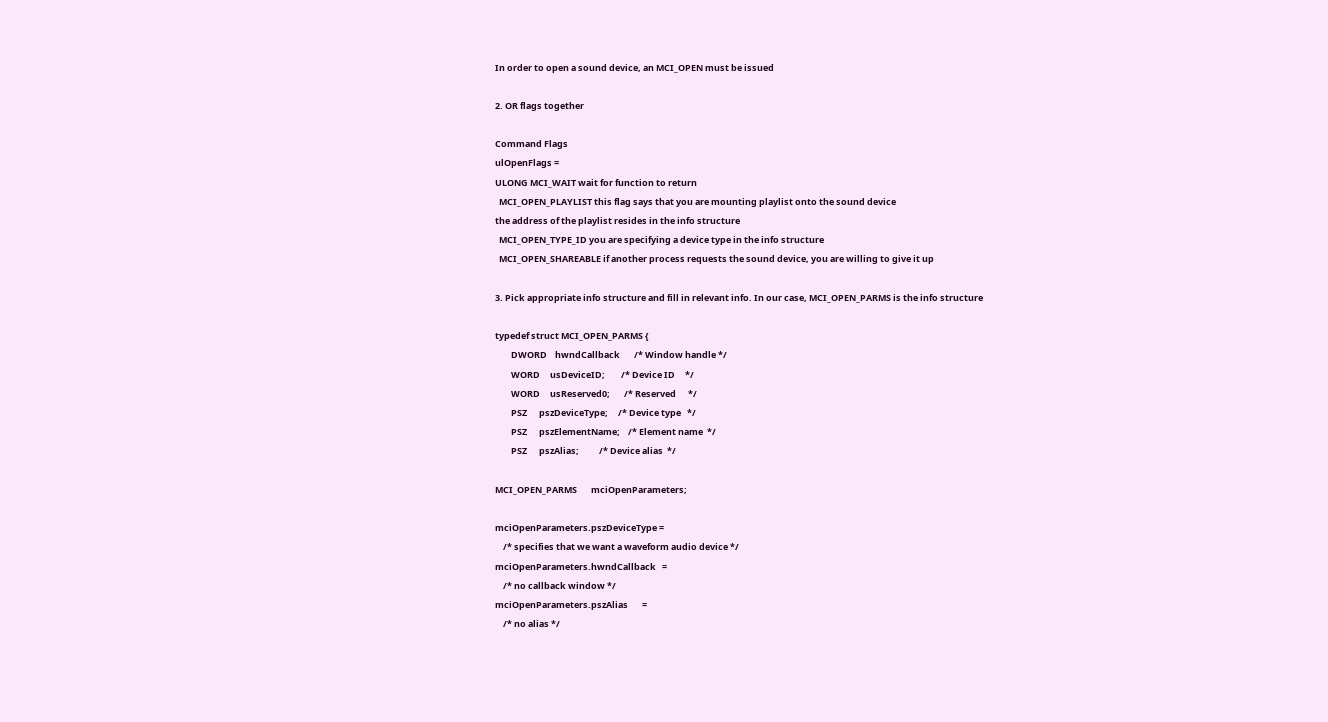In order to open a sound device, an MCI_OPEN must be issued

2. OR flags together

Command Flags
ulOpenFlags =
ULONG MCI_WAIT wait for function to return
  MCI_OPEN_PLAYLIST this flag says that you are mounting playlist onto the sound device
the address of the playlist resides in the info structure
  MCI_OPEN_TYPE_ID you are specifying a device type in the info structure
  MCI_OPEN_SHAREABLE if another process requests the sound device, you are willing to give it up

3. Pick appropriate info structure and fill in relevant info. In our case, MCI_OPEN_PARMS is the info structure

typedef struct MCI_OPEN_PARMS {
        DWORD    hwndCallback       /* Window handle */
        WORD     usDeviceID;        /* Device ID     */
        WORD     usReserved0;       /* Reserved      */
        PSZ      pszDeviceType;     /* Device type   */
        PSZ      pszElementName;    /* Element name  */
        PSZ      pszAlias;          /* Device alias  */

MCI_OPEN_PARMS       mciOpenParameters;

mciOpenParameters.pszDeviceType =
    /* specifies that we want a waveform audio device */
mciOpenParameters.hwndCallback   =
    /* no callback window */
mciOpenParameters.pszAlias       =
    /* no alias */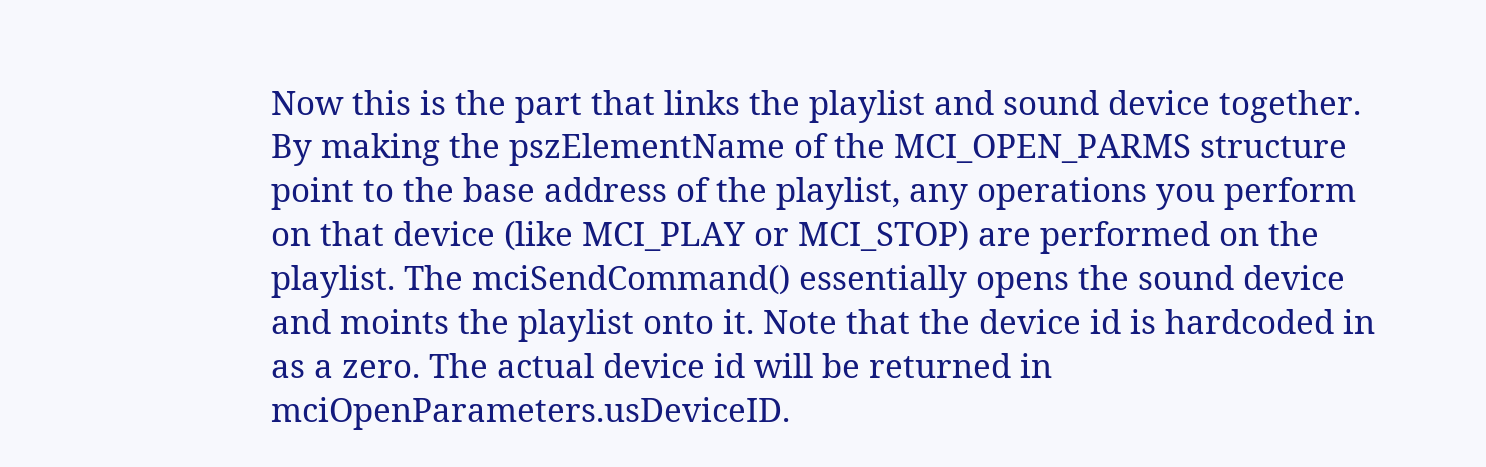Now this is the part that links the playlist and sound device together. By making the pszElementName of the MCI_OPEN_PARMS structure point to the base address of the playlist, any operations you perform on that device (like MCI_PLAY or MCI_STOP) are performed on the playlist. The mciSendCommand() essentially opens the sound device and moints the playlist onto it. Note that the device id is hardcoded in as a zero. The actual device id will be returned in mciOpenParameters.usDeviceID.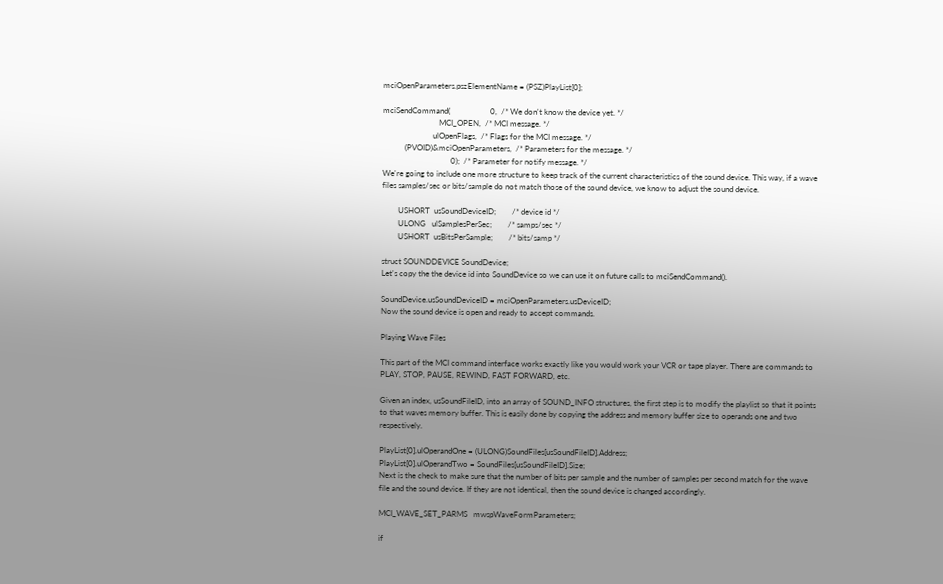mciOpenParameters.pszElementName = (PSZ)PlayList[0];

mciSendCommand(                    0,  /* We don't know the device yet. */
                            MCI_OPEN,  /* MCI message. */
                         ulOpenFlags,  /* Flags for the MCI message. */
           (PVOID)&mciOpenParameters,  /* Parameters for the message. */
                                  0);  /* Parameter for notify message. */
We're going to include one more structure to keep track of the current characteristics of the sound device. This way, if a wave files samples/sec or bits/sample do not match those of the sound device, we know to adjust the sound device.

        USHORT  usSoundDeviceID;        /* device id */
        ULONG   ulSamplesPerSec;        /* samps/sec */
        USHORT  usBitsPerSample;        /* bits/samp */

struct SOUNDDEVICE SoundDevice;
Let's copy the the device id into SoundDevice so we can use it on future calls to mciSendCommand().

SoundDevice.usSoundDeviceID = mciOpenParameters.usDeviceID;
Now the sound device is open and ready to accept commands.

Playing Wave Files

This part of the MCI command interface works exactly like you would work your VCR or tape player. There are commands to PLAY, STOP, PAUSE, REWIND, FAST FORWARD, etc.

Given an index, usSoundFileID, into an array of SOUND_INFO structures, the first step is to modify the playlist so that it points to that waves memory buffer. This is easily done by copying the address and memory buffer size to operands one and two respectively.

PlayList[0].ulOperandOne = (ULONG)SoundFiles[usSoundFileID].Address;
PlayList[0].ulOperandTwo = SoundFiles[usSoundFileID].Size;
Next is the check to make sure that the number of bits per sample and the number of samples per second match for the wave file and the sound device. If they are not identical, then the sound device is changed accordingly.

MCI_WAVE_SET_PARMS   mwspWaveFormParameters;

if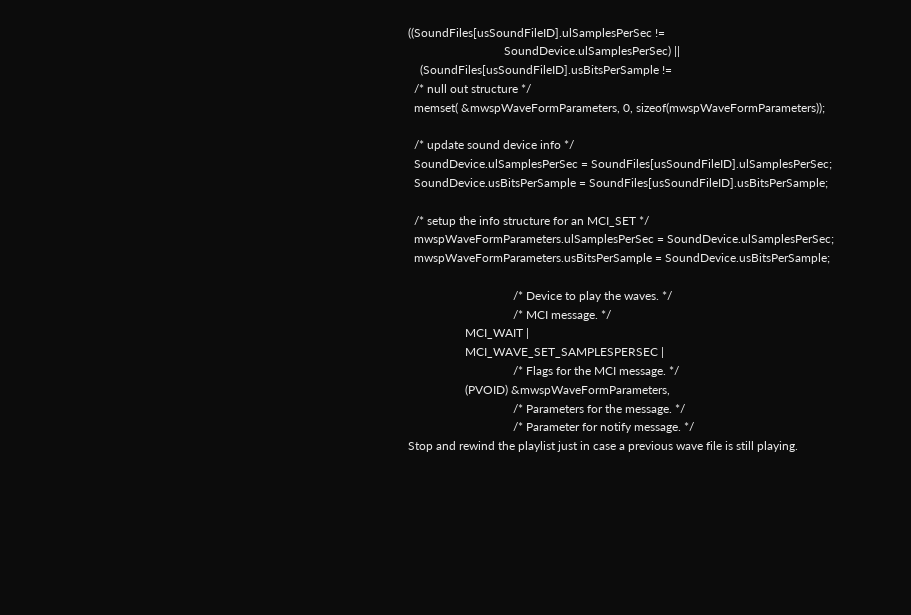((SoundFiles[usSoundFileID].ulSamplesPerSec !=
                                SoundDevice.ulSamplesPerSec) ||
    (SoundFiles[usSoundFileID].usBitsPerSample !=
  /* null out structure */
  memset( &mwspWaveFormParameters, 0, sizeof(mwspWaveFormParameters));

  /* update sound device info */
  SoundDevice.ulSamplesPerSec = SoundFiles[usSoundFileID].ulSamplesPerSec;
  SoundDevice.usBitsPerSample = SoundFiles[usSoundFileID].usBitsPerSample;

  /* setup the info structure for an MCI_SET */
  mwspWaveFormParameters.ulSamplesPerSec = SoundDevice.ulSamplesPerSec;
  mwspWaveFormParameters.usBitsPerSample = SoundDevice.usBitsPerSample;

                                   /* Device to play the waves. */
                                   /* MCI message. */
                   MCI_WAIT |
                   MCI_WAVE_SET_SAMPLESPERSEC |
                                   /* Flags for the MCI message. */
                   (PVOID) &mwspWaveFormParameters,
                                   /* Parameters for the message. */
                                   /* Parameter for notify message. */
Stop and rewind the playlist just in case a previous wave file is still playing.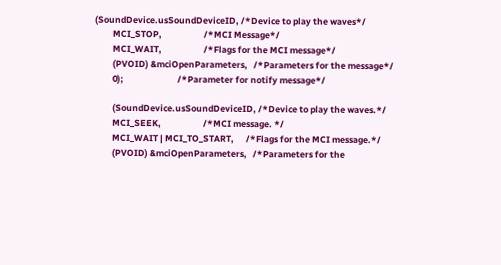(SoundDevice.usSoundDeviceID, /*Device to play the waves*/
         MCI_STOP,                     /*MCI Message*/
         MCI_WAIT,                     /*Flags for the MCI message*/
         (PVOID) &mciOpenParameters,   /*Parameters for the message*/
         0);                           /*Parameter for notify message*/

         (SoundDevice.usSoundDeviceID, /*Device to play the waves.*/
         MCI_SEEK,                     /*MCI message. */
         MCI_WAIT | MCI_TO_START,      /*Flags for the MCI message.*/
         (PVOID) &mciOpenParameters,   /*Parameters for the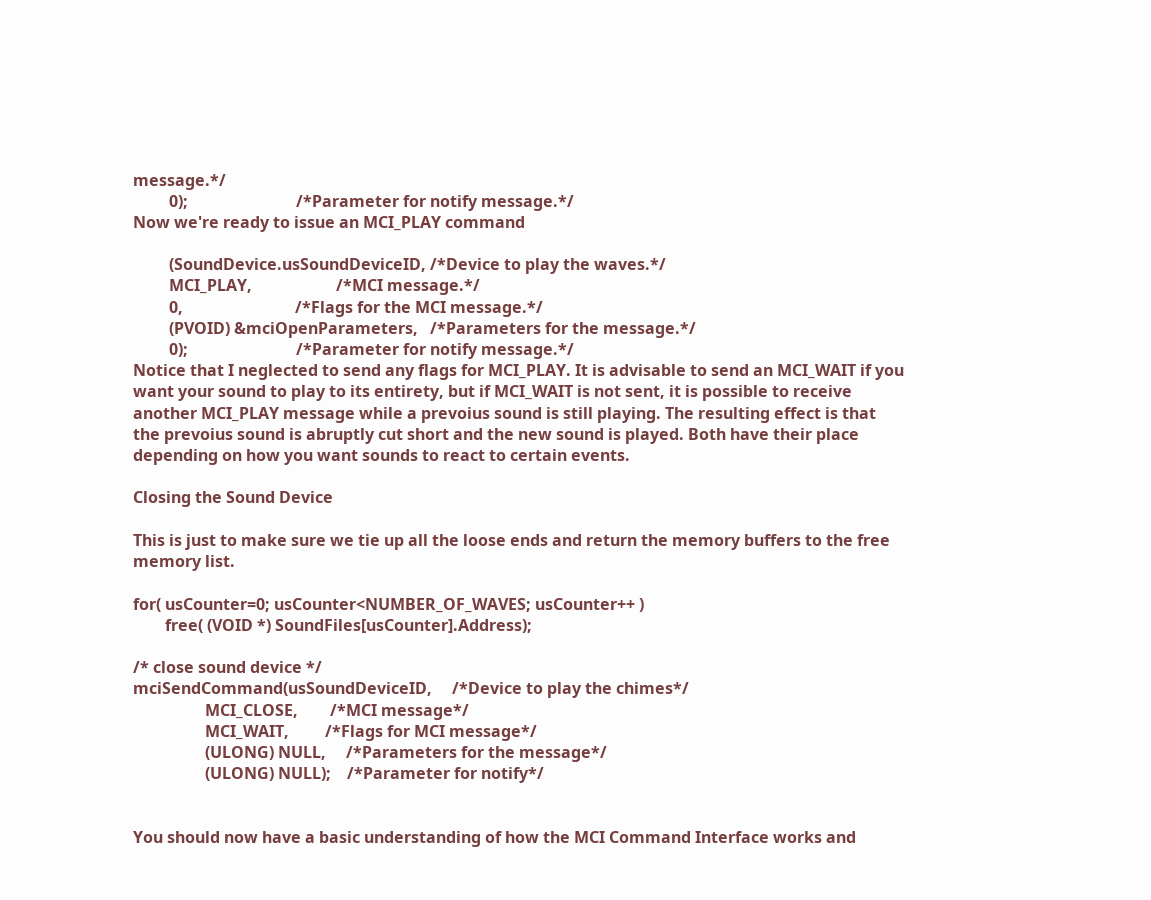message.*/
         0);                           /*Parameter for notify message.*/
Now we're ready to issue an MCI_PLAY command

         (SoundDevice.usSoundDeviceID, /*Device to play the waves.*/
         MCI_PLAY,                     /*MCI message.*/
         0,                            /*Flags for the MCI message.*/
         (PVOID) &mciOpenParameters,   /*Parameters for the message.*/
         0);                           /*Parameter for notify message.*/
Notice that I neglected to send any flags for MCI_PLAY. It is advisable to send an MCI_WAIT if you want your sound to play to its entirety, but if MCI_WAIT is not sent, it is possible to receive another MCI_PLAY message while a prevoius sound is still playing. The resulting effect is that the prevoius sound is abruptly cut short and the new sound is played. Both have their place depending on how you want sounds to react to certain events.

Closing the Sound Device

This is just to make sure we tie up all the loose ends and return the memory buffers to the free memory list.

for( usCounter=0; usCounter<NUMBER_OF_WAVES; usCounter++ )
        free( (VOID *) SoundFiles[usCounter].Address);

/* close sound device */
mciSendCommand(usSoundDeviceID,     /*Device to play the chimes*/
                  MCI_CLOSE,        /*MCI message*/
                  MCI_WAIT,         /*Flags for MCI message*/
                  (ULONG) NULL,     /*Parameters for the message*/
                  (ULONG) NULL);    /*Parameter for notify*/


You should now have a basic understanding of how the MCI Command Interface works and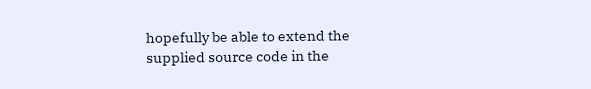hopefully be able to extend the supplied source code in the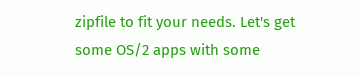zipfile to fit your needs. Let's get some OS/2 apps with some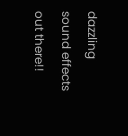dazzling sound effects out there!!